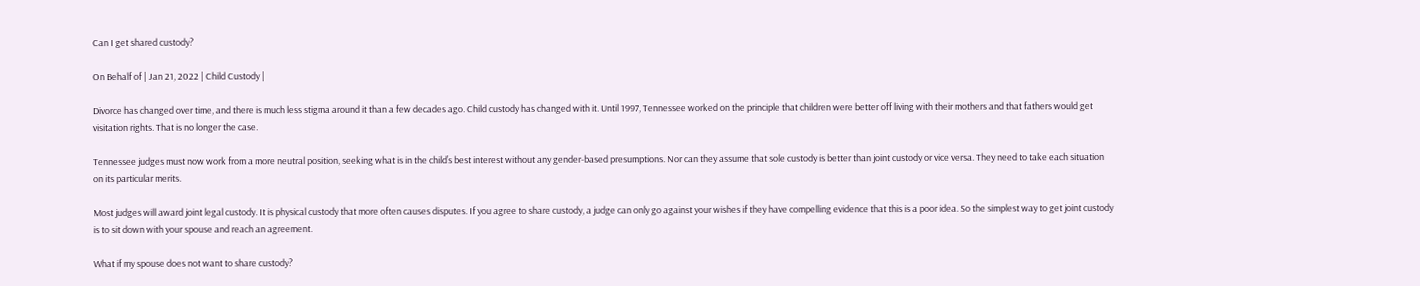Can I get shared custody?

On Behalf of | Jan 21, 2022 | Child Custody |

Divorce has changed over time, and there is much less stigma around it than a few decades ago. Child custody has changed with it. Until 1997, Tennessee worked on the principle that children were better off living with their mothers and that fathers would get visitation rights. That is no longer the case.

Tennessee judges must now work from a more neutral position, seeking what is in the child’s best interest without any gender-based presumptions. Nor can they assume that sole custody is better than joint custody or vice versa. They need to take each situation on its particular merits.

Most judges will award joint legal custody. It is physical custody that more often causes disputes. If you agree to share custody, a judge can only go against your wishes if they have compelling evidence that this is a poor idea. So the simplest way to get joint custody is to sit down with your spouse and reach an agreement.

What if my spouse does not want to share custody?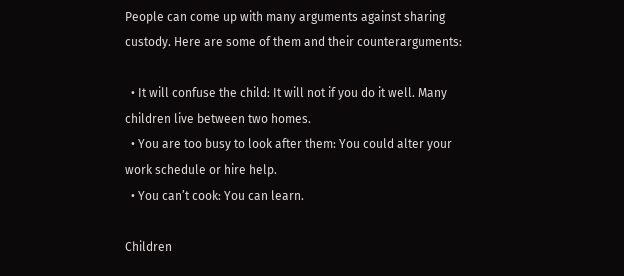People can come up with many arguments against sharing custody. Here are some of them and their counterarguments:

  • It will confuse the child: It will not if you do it well. Many children live between two homes.
  • You are too busy to look after them: You could alter your work schedule or hire help.
  • You can’t cook: You can learn.

Children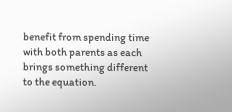benefit from spending time with both parents as each brings something different to the equation.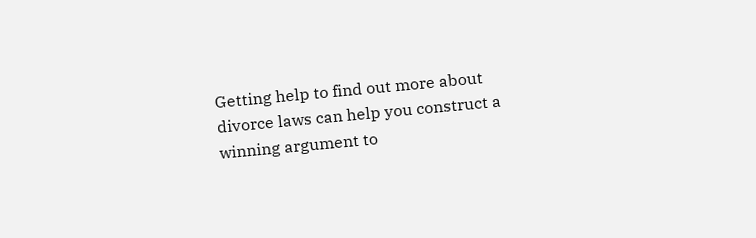Getting help to find out more about divorce laws can help you construct a winning argument to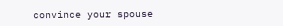convince your spouse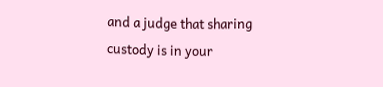and a judge that sharing custody is in your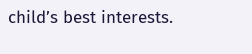child’s best interests.